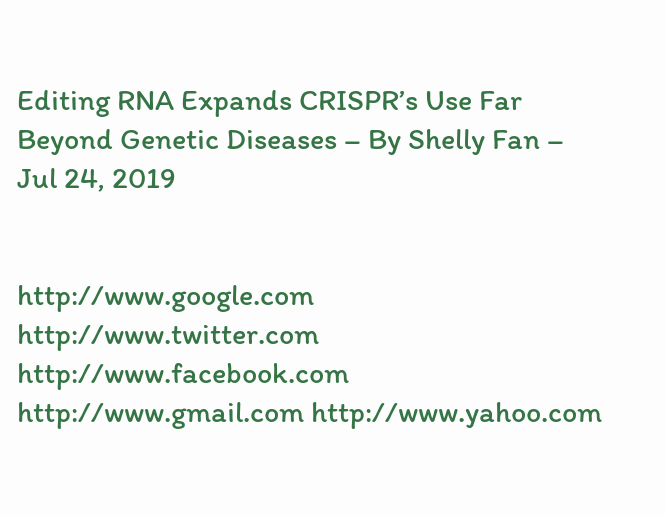Editing RNA Expands CRISPR’s Use Far Beyond Genetic Diseases – By Shelly Fan – Jul 24, 2019


http://www.google.com http://www.twitter.com http://www.facebook.com http://www.gmail.com http://www.yahoo.com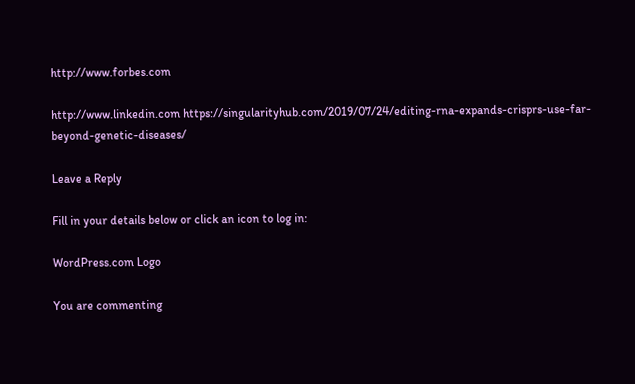http://www.forbes.com

http://www.linkedin.com https://singularityhub.com/2019/07/24/editing-rna-expands-crisprs-use-far-beyond-genetic-diseases/

Leave a Reply

Fill in your details below or click an icon to log in:

WordPress.com Logo

You are commenting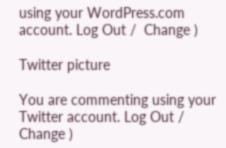using your WordPress.com account. Log Out /  Change )

Twitter picture

You are commenting using your Twitter account. Log Out /  Change )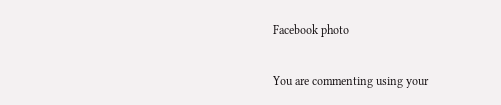Facebook photo

You are commenting using your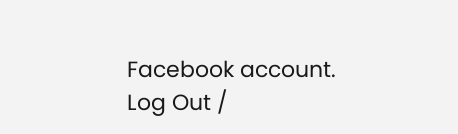Facebook account. Log Out /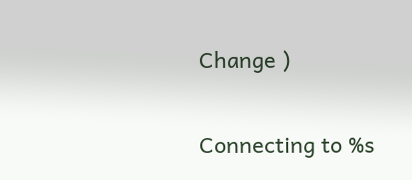Change )

Connecting to %s